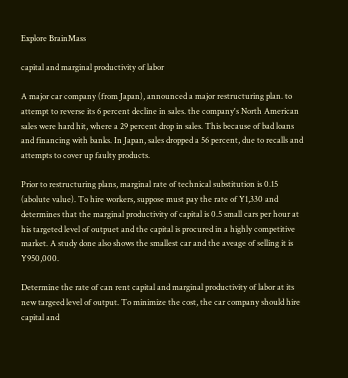Explore BrainMass

capital and marginal productivity of labor

A major car company (from Japan), announced a major restructuring plan. to attempt to reverse its 6 percent decline in sales. the company's North American sales were hard hit, where a 29 percent drop in sales. This because of bad loans and financing with banks. In Japan, sales dropped a 56 percent, due to recalls and attempts to cover up faulty products.

Prior to restructuring plans, marginal rate of technical substitution is 0.15 (abolute value). To hire workers, suppose must pay the rate of Y1,330 and determines that the marginal productivity of capital is 0.5 small cars per hour at his targeted level of outpuet and the capital is procured in a highly competitive market. A study done also shows the smallest car and the aveage of selling it is Y950,000.

Determine the rate of can rent capital and marginal productivity of labor at its new targeed level of output. To minimize the cost, the car company should hire capital and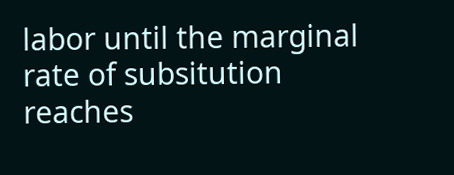labor until the marginal rate of subsitution reaches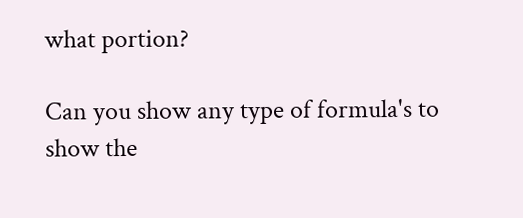what portion?

Can you show any type of formula's to show the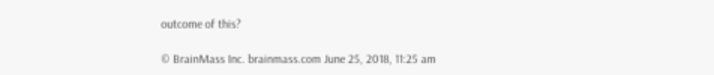outcome of this?

© BrainMass Inc. brainmass.com June 25, 2018, 11:25 am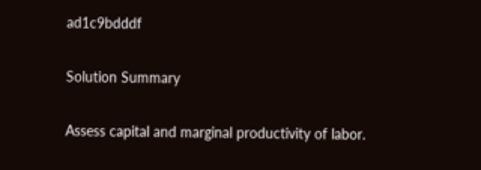ad1c9bdddf

Solution Summary

Assess capital and marginal productivity of labor.